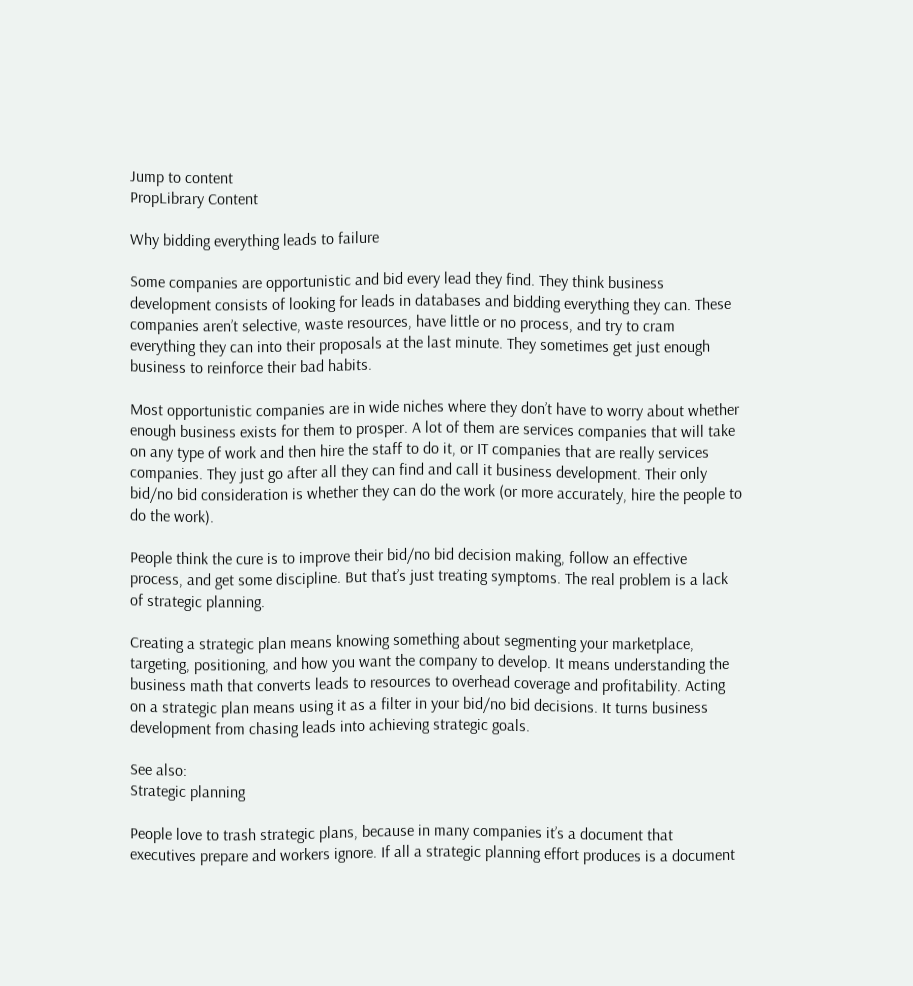Jump to content
PropLibrary Content

Why bidding everything leads to failure

Some companies are opportunistic and bid every lead they find. They think business development consists of looking for leads in databases and bidding everything they can. These companies aren’t selective, waste resources, have little or no process, and try to cram everything they can into their proposals at the last minute. They sometimes get just enough business to reinforce their bad habits.

Most opportunistic companies are in wide niches where they don’t have to worry about whether enough business exists for them to prosper. A lot of them are services companies that will take on any type of work and then hire the staff to do it, or IT companies that are really services companies. They just go after all they can find and call it business development. Their only bid/no bid consideration is whether they can do the work (or more accurately, hire the people to do the work).

People think the cure is to improve their bid/no bid decision making, follow an effective process, and get some discipline. But that’s just treating symptoms. The real problem is a lack of strategic planning.

Creating a strategic plan means knowing something about segmenting your marketplace, targeting, positioning, and how you want the company to develop. It means understanding the business math that converts leads to resources to overhead coverage and profitability. Acting on a strategic plan means using it as a filter in your bid/no bid decisions. It turns business development from chasing leads into achieving strategic goals.

See also:
Strategic planning

People love to trash strategic plans, because in many companies it’s a document that executives prepare and workers ignore. If all a strategic planning effort produces is a document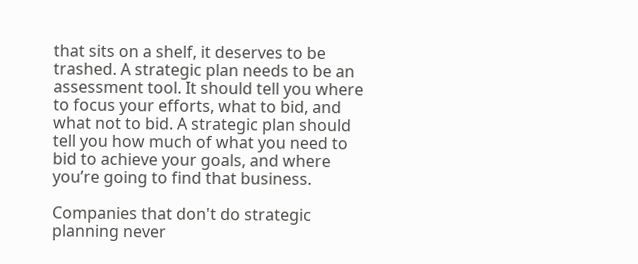that sits on a shelf, it deserves to be trashed. A strategic plan needs to be an assessment tool. It should tell you where to focus your efforts, what to bid, and what not to bid. A strategic plan should tell you how much of what you need to bid to achieve your goals, and where you’re going to find that business.

Companies that don't do strategic planning never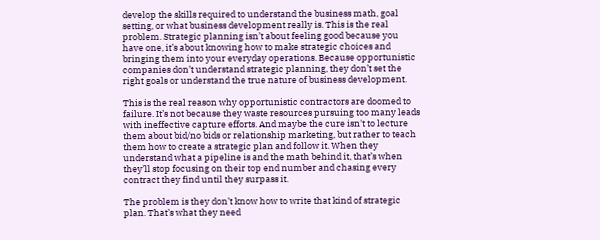develop the skills required to understand the business math, goal setting, or what business development really is. This is the real problem. Strategic planning isn’t about feeling good because you have one, it’s about knowing how to make strategic choices and bringing them into your everyday operations. Because opportunistic companies don’t understand strategic planning, they don’t set the right goals or understand the true nature of business development.

This is the real reason why opportunistic contractors are doomed to failure. It’s not because they waste resources pursuing too many leads with ineffective capture efforts. And maybe the cure isn't to lecture them about bid/no bids or relationship marketing, but rather to teach them how to create a strategic plan and follow it. When they understand what a pipeline is and the math behind it, that’s when they’ll stop focusing on their top end number and chasing every contract they find until they surpass it.

The problem is they don’t know how to write that kind of strategic plan. That’s what they need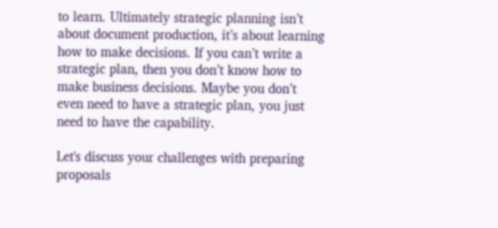to learn. Ultimately strategic planning isn’t about document production, it’s about learning how to make decisions. If you can’t write a strategic plan, then you don’t know how to make business decisions. Maybe you don’t even need to have a strategic plan, you just need to have the capability.

Let's discuss your challenges with preparing proposals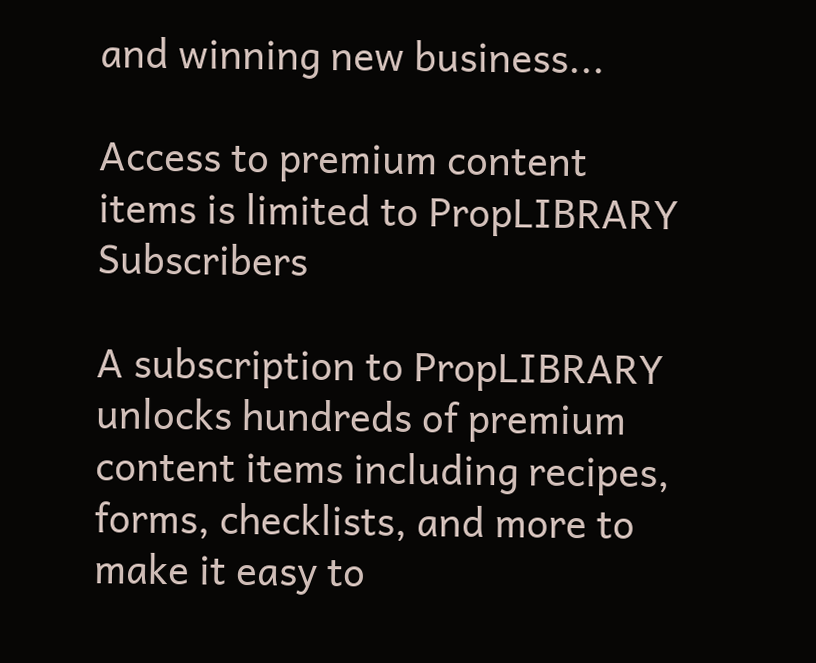and winning new business...

Access to premium content items is limited to PropLIBRARY Subscribers

A subscription to PropLIBRARY unlocks hundreds of premium content items including recipes, forms, checklists, and more to make it easy to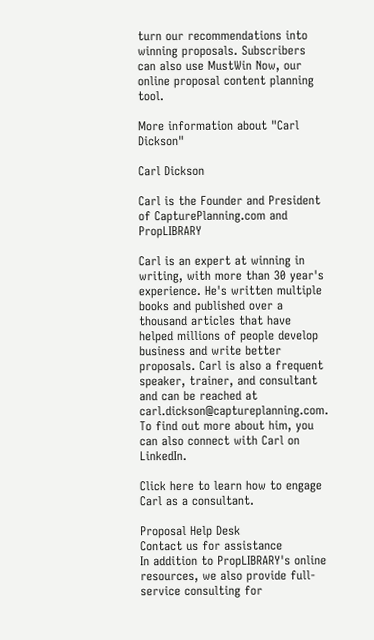turn our recommendations into winning proposals. Subscribers can also use MustWin Now, our online proposal content planning tool.

More information about "Carl Dickson"

Carl Dickson

Carl is the Founder and President of CapturePlanning.com and PropLIBRARY

Carl is an expert at winning in writing, with more than 30 year's experience. He's written multiple books and published over a thousand articles that have helped millions of people develop business and write better proposals. Carl is also a frequent speaker, trainer, and consultant and can be reached at carl.dickson@captureplanning.com. To find out more about him, you can also connect with Carl on LinkedIn.

Click here to learn how to engage Carl as a consultant.

Proposal Help Desk
Contact us for assistance
In addition to PropLIBRARY's online resources, we also provide full-service consulting for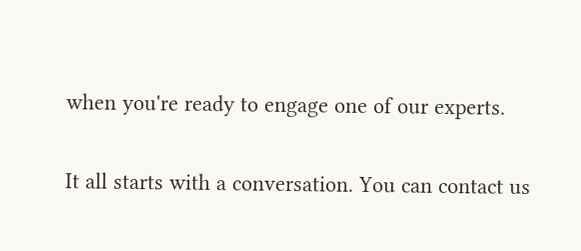when you're ready to engage one of our experts.

It all starts with a conversation. You can contact us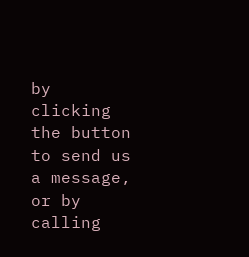by clicking the button to send us a message, or by calling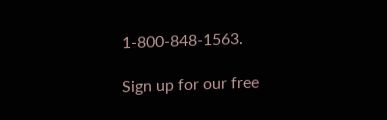1-800-848-1563.

Sign up for our free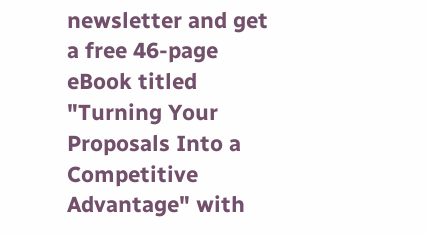newsletter and get a free 46-page eBook titled "Turning Your Proposals Into a Competitive Advantage" with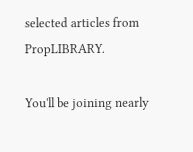selected articles from PropLIBRARY.

You'll be joining nearly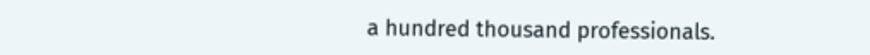a hundred thousand professionals.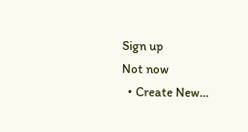Sign up
Not now
  • Create New...